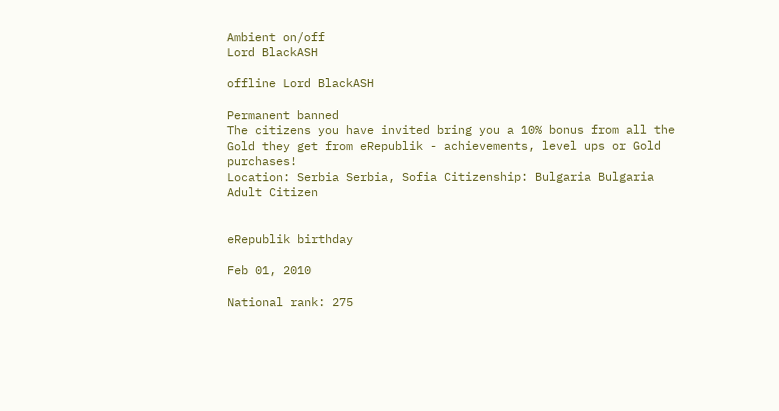Ambient on/off
Lord BlackASH

offline Lord BlackASH

Permanent banned
The citizens you have invited bring you a 10% bonus from all the Gold they get from eRepublik - achievements, level ups or Gold purchases!
Location: Serbia Serbia, Sofia Citizenship: Bulgaria Bulgaria
Adult Citizen


eRepublik birthday

Feb 01, 2010

National rank: 275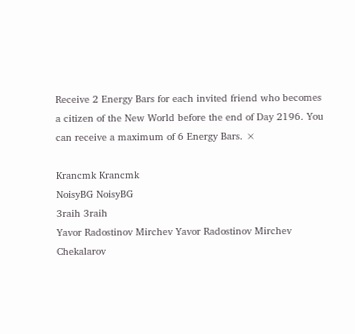Receive 2 Energy Bars for each invited friend who becomes a citizen of the New World before the end of Day 2196. You can receive a maximum of 6 Energy Bars. ×

Krancmk Krancmk
NoisyBG NoisyBG
3raih 3raih
Yavor Radostinov Mirchev Yavor Radostinov Mirchev
Chekalarov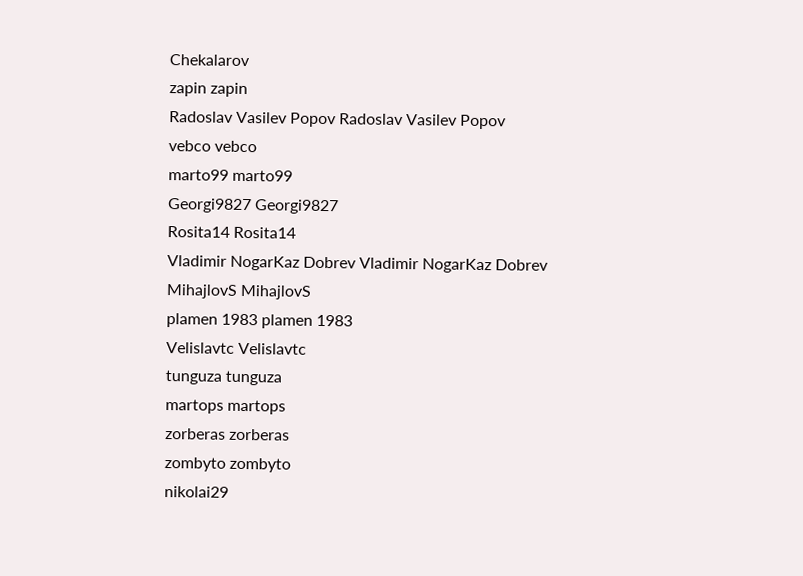Chekalarov
zapin zapin
Radoslav Vasilev Popov Radoslav Vasilev Popov
vebco vebco
marto99 marto99
Georgi9827 Georgi9827
Rosita14 Rosita14
Vladimir NogarKaz Dobrev Vladimir NogarKaz Dobrev
MihajlovS MihajlovS
plamen 1983 plamen 1983
Velislavtc Velislavtc
tunguza tunguza
martops martops
zorberas zorberas
zombyto zombyto
nikolai29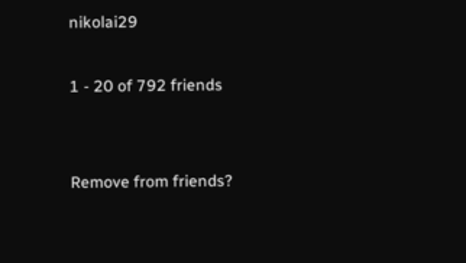nikolai29

1 - 20 of 792 friends


Remove from friends?